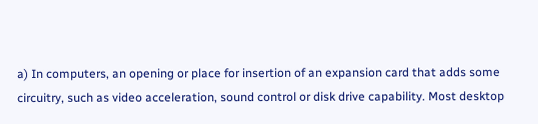a) In computers, an opening or place for insertion of an expansion card that adds some circuitry, such as video acceleration, sound control or disk drive capability. Most desktop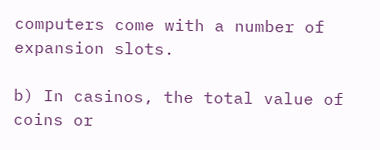computers come with a number of expansion slots.

b) In casinos, the total value of coins or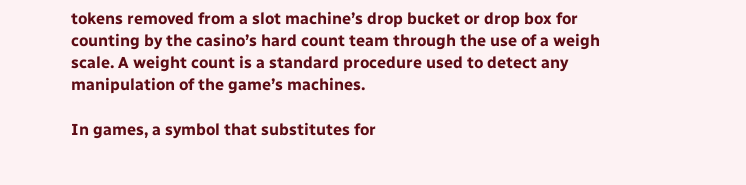tokens removed from a slot machine’s drop bucket or drop box for counting by the casino’s hard count team through the use of a weigh scale. A weight count is a standard procedure used to detect any manipulation of the game’s machines.

In games, a symbol that substitutes for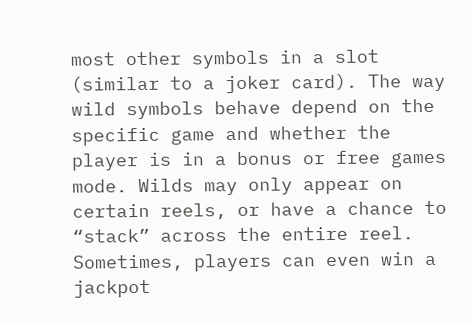most other symbols in a slot (similar to a joker card). The way wild symbols behave depend on the specific game and whether the player is in a bonus or free games mode. Wilds may only appear on certain reels, or have a chance to “stack” across the entire reel. Sometimes, players can even win a jackpot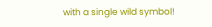with a single wild symbol!